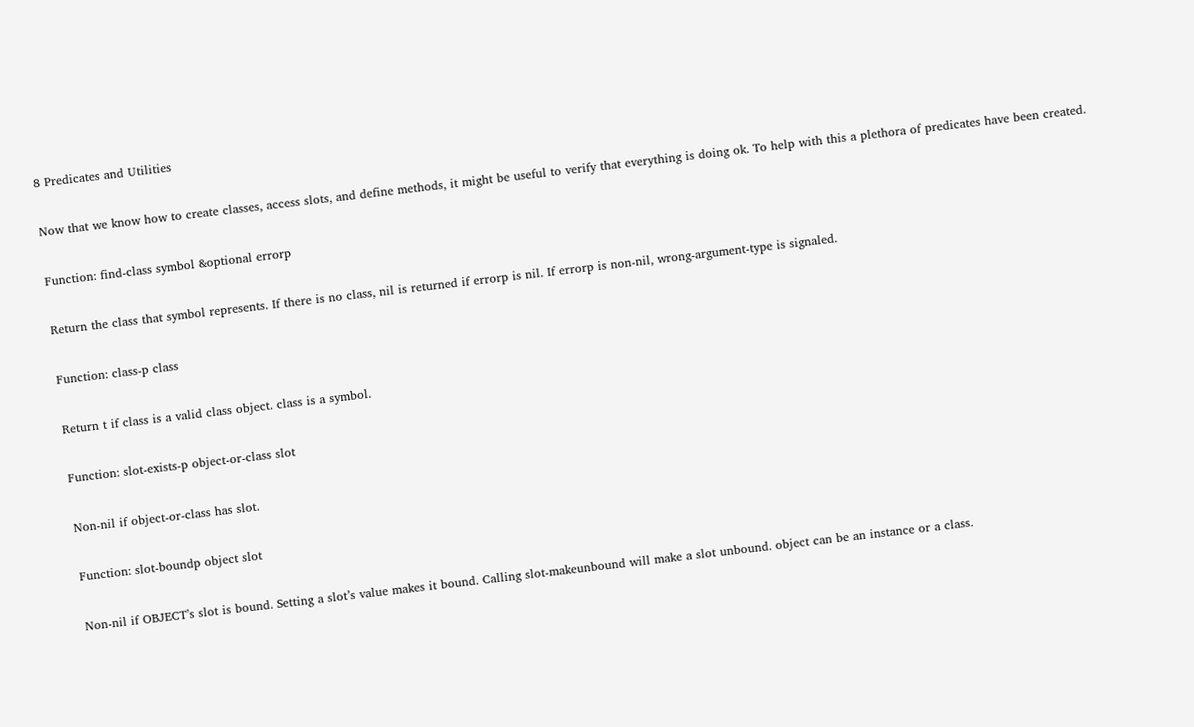8 Predicates and Utilities

Now that we know how to create classes, access slots, and define methods, it might be useful to verify that everything is doing ok. To help with this a plethora of predicates have been created.

Function: find-class symbol &optional errorp

Return the class that symbol represents. If there is no class, nil is returned if errorp is nil. If errorp is non-nil, wrong-argument-type is signaled.

Function: class-p class

Return t if class is a valid class object. class is a symbol.

Function: slot-exists-p object-or-class slot

Non-nil if object-or-class has slot.

Function: slot-boundp object slot

Non-nil if OBJECT’s slot is bound. Setting a slot’s value makes it bound. Calling slot-makeunbound will make a slot unbound. object can be an instance or a class.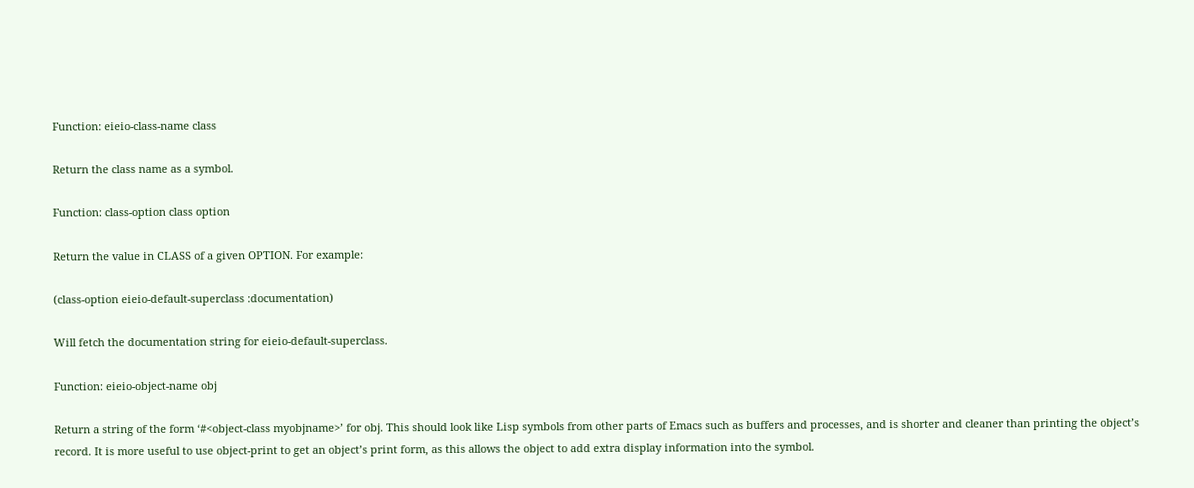Function: eieio-class-name class

Return the class name as a symbol.

Function: class-option class option

Return the value in CLASS of a given OPTION. For example:

(class-option eieio-default-superclass :documentation)

Will fetch the documentation string for eieio-default-superclass.

Function: eieio-object-name obj

Return a string of the form ‘#<object-class myobjname>’ for obj. This should look like Lisp symbols from other parts of Emacs such as buffers and processes, and is shorter and cleaner than printing the object’s record. It is more useful to use object-print to get an object’s print form, as this allows the object to add extra display information into the symbol.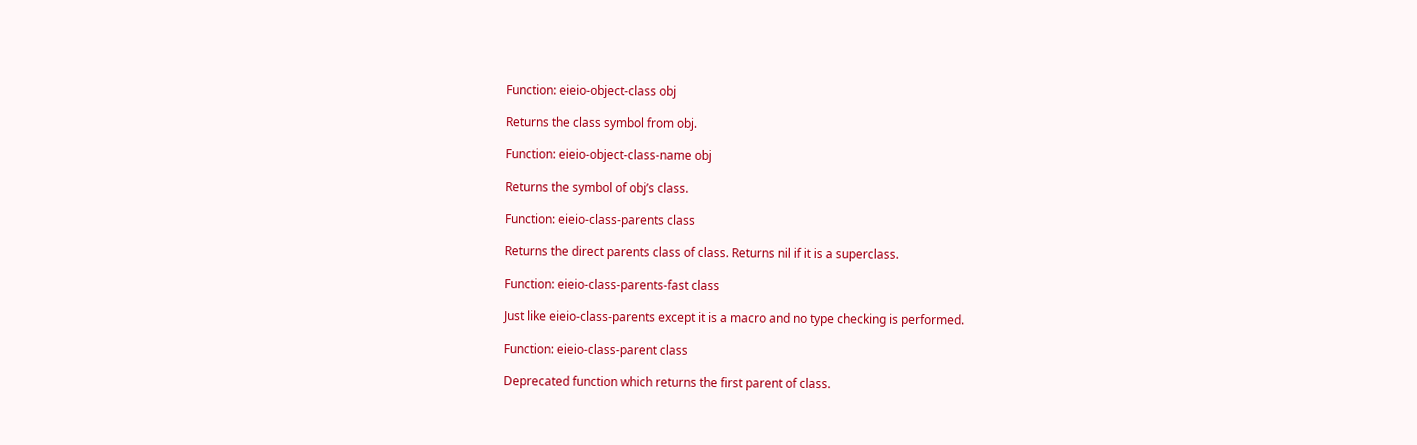Function: eieio-object-class obj

Returns the class symbol from obj.

Function: eieio-object-class-name obj

Returns the symbol of obj’s class.

Function: eieio-class-parents class

Returns the direct parents class of class. Returns nil if it is a superclass.

Function: eieio-class-parents-fast class

Just like eieio-class-parents except it is a macro and no type checking is performed.

Function: eieio-class-parent class

Deprecated function which returns the first parent of class.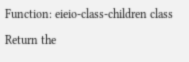Function: eieio-class-children class

Return the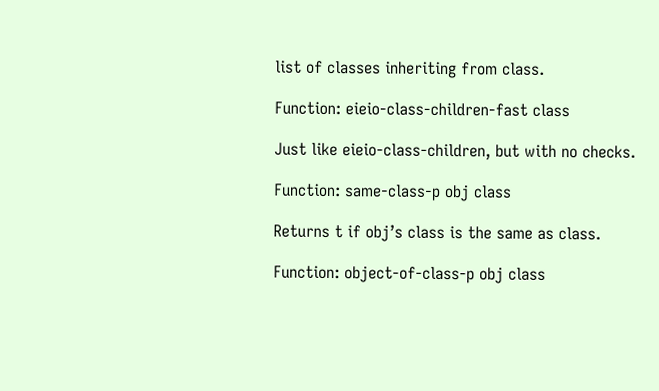list of classes inheriting from class.

Function: eieio-class-children-fast class

Just like eieio-class-children, but with no checks.

Function: same-class-p obj class

Returns t if obj’s class is the same as class.

Function: object-of-class-p obj class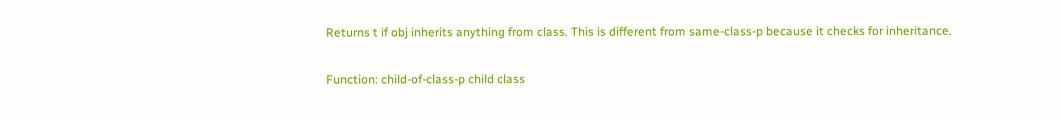Returns t if obj inherits anything from class. This is different from same-class-p because it checks for inheritance.

Function: child-of-class-p child class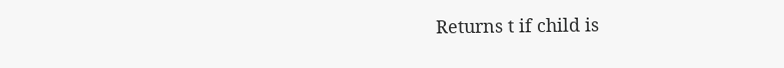Returns t if child is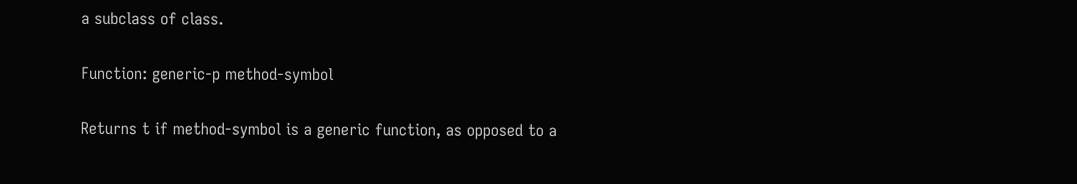a subclass of class.

Function: generic-p method-symbol

Returns t if method-symbol is a generic function, as opposed to a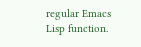regular Emacs Lisp function.